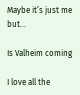Maybe it’s just me but…

Is Valheim coming

I love all the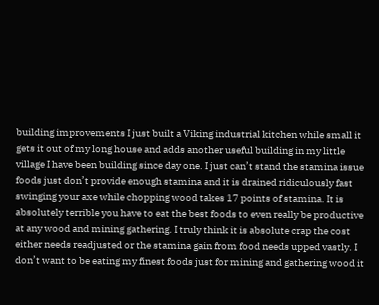building improvements I just built a Viking industrial kitchen while small it gets it out of my long house and adds another useful building in my little village I have been building since day one. I just can’t stand the stamina issue foods just don’t provide enough stamina and it is drained ridiculously fast swinging your axe while chopping wood takes 17 points of stamina. It is absolutely terrible you have to eat the best foods to even really be productive at any wood and mining gathering. I truly think it is absolute crap the cost either needs readjusted or the stamina gain from food needs upped vastly. I don’t want to be eating my finest foods just for mining and gathering wood it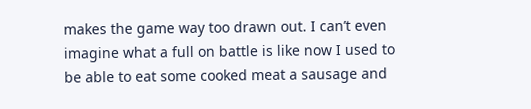makes the game way too drawn out. I can’t even imagine what a full on battle is like now I used to be able to eat some cooked meat a sausage and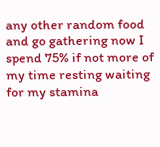any other random food and go gathering now I spend 75% if not more of my time resting waiting for my stamina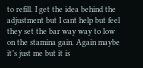to refill. I get the idea behind the adjustment but I cant help but feel they set the bar way way to low on the stamina gain. Again maybe it’s just me but it is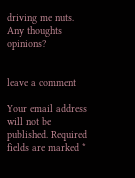driving me nuts. Any thoughts opinions?


leave a comment

Your email address will not be published. Required fields are marked *